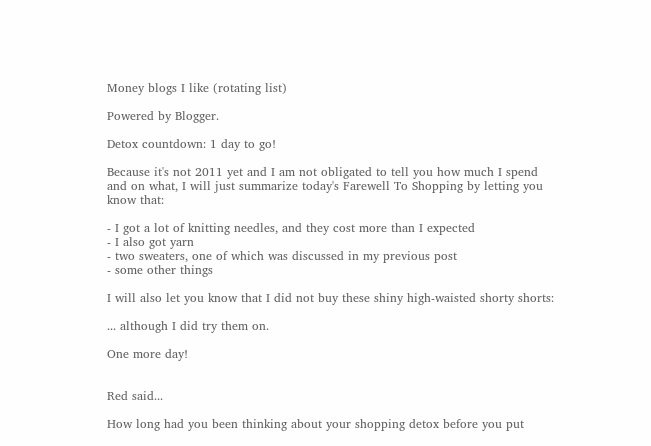Money blogs I like (rotating list)

Powered by Blogger.

Detox countdown: 1 day to go!

Because it's not 2011 yet and I am not obligated to tell you how much I spend and on what, I will just summarize today's Farewell To Shopping by letting you know that:

- I got a lot of knitting needles, and they cost more than I expected
- I also got yarn
- two sweaters, one of which was discussed in my previous post
- some other things

I will also let you know that I did not buy these shiny high-waisted shorty shorts:

... although I did try them on.

One more day!


Red said...

How long had you been thinking about your shopping detox before you put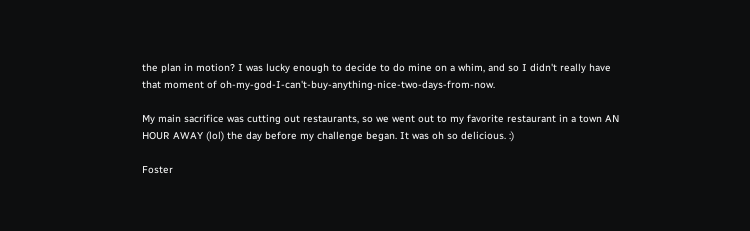the plan in motion? I was lucky enough to decide to do mine on a whim, and so I didn't really have that moment of oh-my-god-I-can't-buy-anything-nice-two-days-from-now.

My main sacrifice was cutting out restaurants, so we went out to my favorite restaurant in a town AN HOUR AWAY (lol) the day before my challenge began. It was oh so delicious. :)

Foster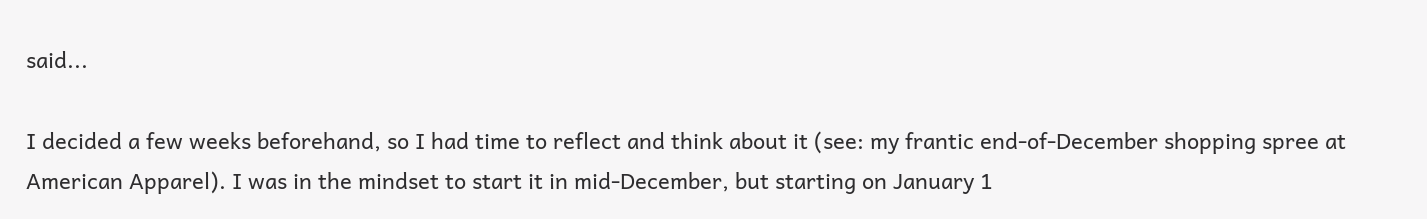said...

I decided a few weeks beforehand, so I had time to reflect and think about it (see: my frantic end-of-December shopping spree at American Apparel). I was in the mindset to start it in mid-December, but starting on January 1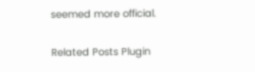seemed more official.

Related Posts Plugin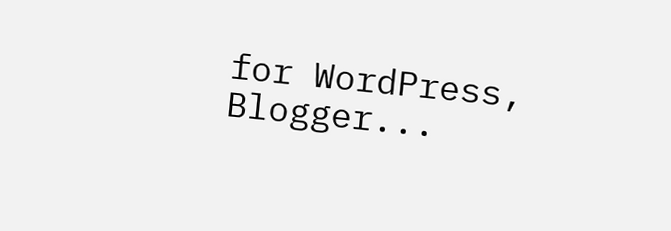for WordPress, Blogger...